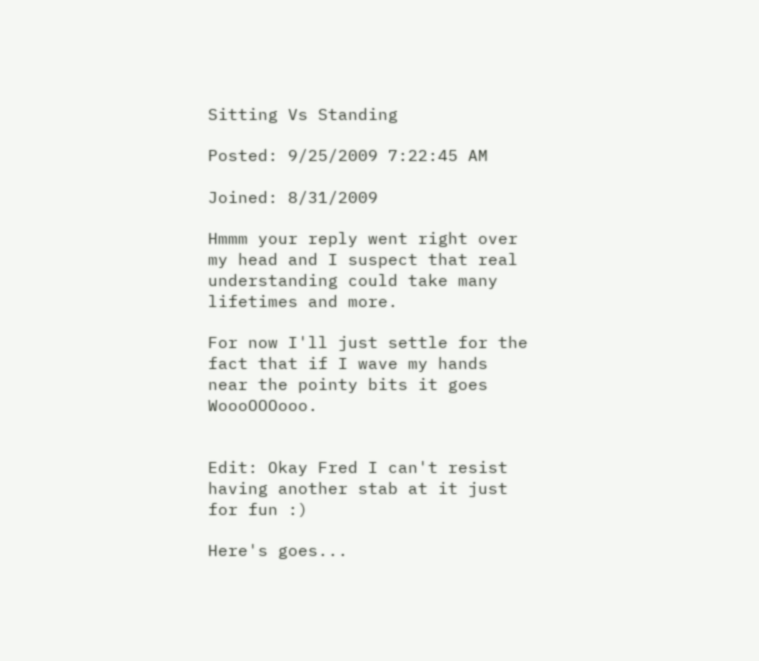Sitting Vs Standing

Posted: 9/25/2009 7:22:45 AM

Joined: 8/31/2009

Hmmm your reply went right over my head and I suspect that real understanding could take many lifetimes and more.

For now I'll just settle for the fact that if I wave my hands near the pointy bits it goes WoooOOOooo.


Edit: Okay Fred I can't resist having another stab at it just for fun :)

Here's goes...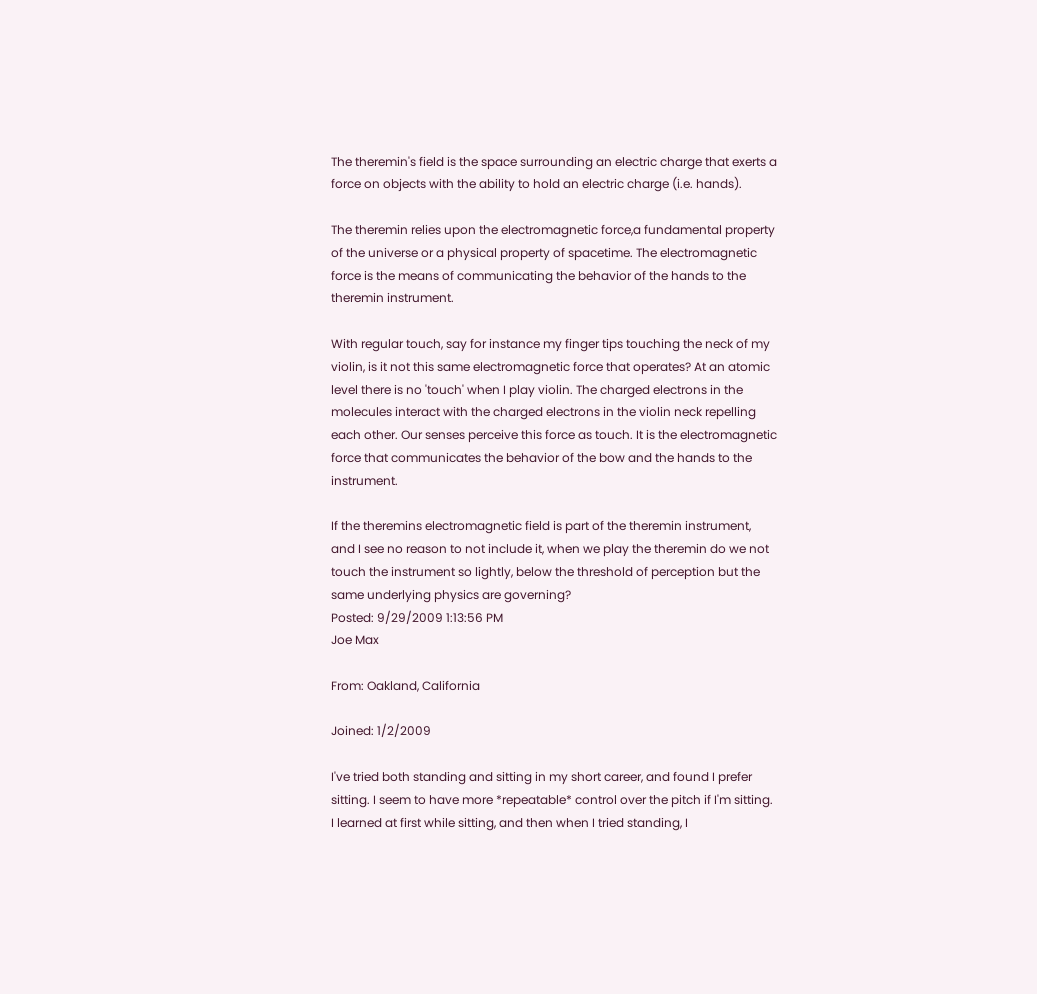The theremin's field is the space surrounding an electric charge that exerts a force on objects with the ability to hold an electric charge (i.e. hands).

The theremin relies upon the electromagnetic force,a fundamental property of the universe or a physical property of spacetime. The electromagnetic force is the means of communicating the behavior of the hands to the theremin instrument.

With regular touch, say for instance my finger tips touching the neck of my violin, is it not this same electromagnetic force that operates? At an atomic level there is no 'touch' when I play violin. The charged electrons in the molecules interact with the charged electrons in the violin neck repelling each other. Our senses perceive this force as touch. It is the electromagnetic force that communicates the behavior of the bow and the hands to the instrument.

If the theremins electromagnetic field is part of the theremin instrument, and I see no reason to not include it, when we play the theremin do we not touch the instrument so lightly, below the threshold of perception but the same underlying physics are governing?
Posted: 9/29/2009 1:13:56 PM
Joe Max

From: Oakland, California

Joined: 1/2/2009

I've tried both standing and sitting in my short career, and found I prefer sitting. I seem to have more *repeatable* control over the pitch if I'm sitting. I learned at first while sitting, and then when I tried standing, I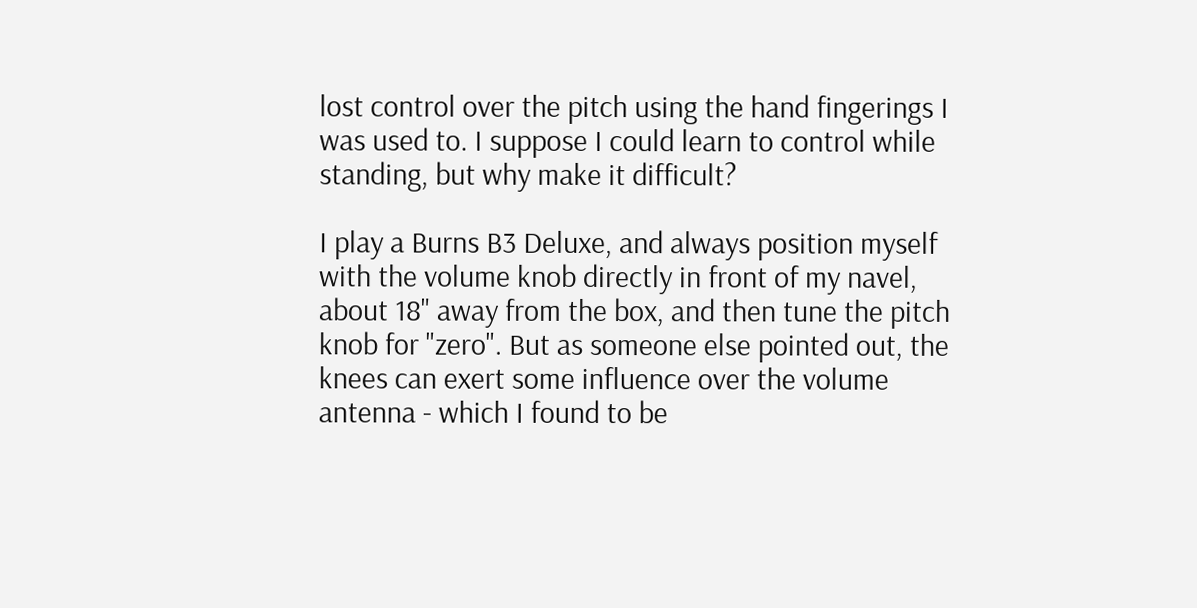lost control over the pitch using the hand fingerings I was used to. I suppose I could learn to control while standing, but why make it difficult?

I play a Burns B3 Deluxe, and always position myself with the volume knob directly in front of my navel, about 18" away from the box, and then tune the pitch knob for "zero". But as someone else pointed out, the knees can exert some influence over the volume antenna - which I found to be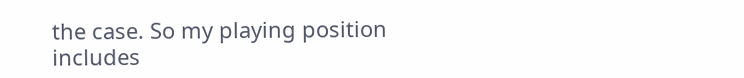the case. So my playing position includes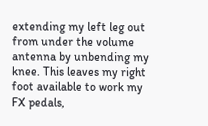extending my left leg out from under the volume antenna by unbending my knee. This leaves my right foot available to work my FX pedals,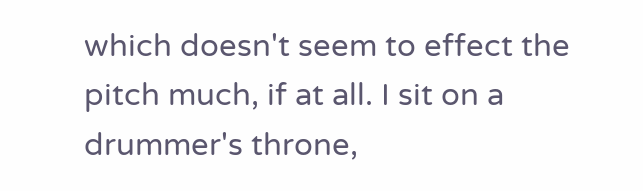which doesn't seem to effect the pitch much, if at all. I sit on a drummer's throne,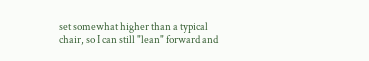set somewhat higher than a typical chair, so I can still "lean" forward and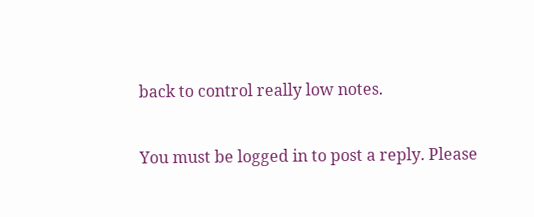back to control really low notes.

You must be logged in to post a reply. Please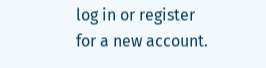log in or register for a new account.